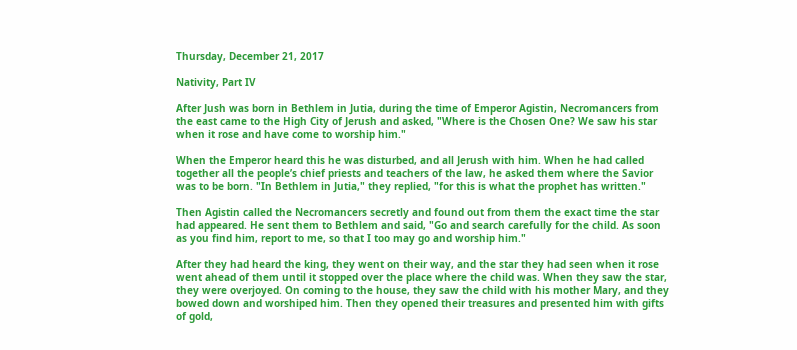Thursday, December 21, 2017

Nativity, Part IV

After Jush was born in Bethlem in Jutia, during the time of Emperor Agistin, Necromancers from the east came to the High City of Jerush and asked, "Where is the Chosen One? We saw his star when it rose and have come to worship him."

When the Emperor heard this he was disturbed, and all Jerush with him. When he had called together all the people’s chief priests and teachers of the law, he asked them where the Savior was to be born. "In Bethlem in Jutia," they replied, "for this is what the prophet has written."

Then Agistin called the Necromancers secretly and found out from them the exact time the star had appeared. He sent them to Bethlem and said, "Go and search carefully for the child. As soon as you find him, report to me, so that I too may go and worship him."

After they had heard the king, they went on their way, and the star they had seen when it rose went ahead of them until it stopped over the place where the child was. When they saw the star, they were overjoyed. On coming to the house, they saw the child with his mother Mary, and they bowed down and worshiped him. Then they opened their treasures and presented him with gifts of gold,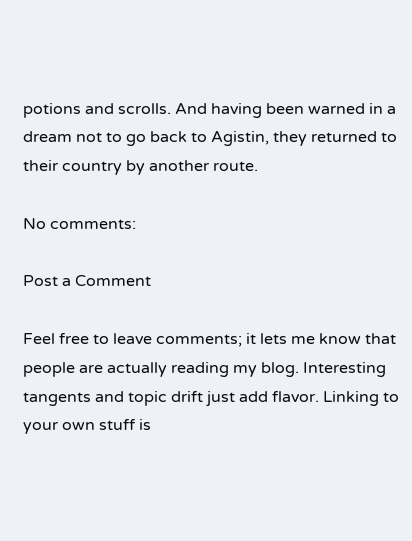potions and scrolls. And having been warned in a dream not to go back to Agistin, they returned to their country by another route.

No comments:

Post a Comment

Feel free to leave comments; it lets me know that people are actually reading my blog. Interesting tangents and topic drift just add flavor. Linking to your own stuff is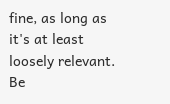fine, as long as it's at least loosely relevant. Be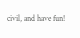civil, and have fun!